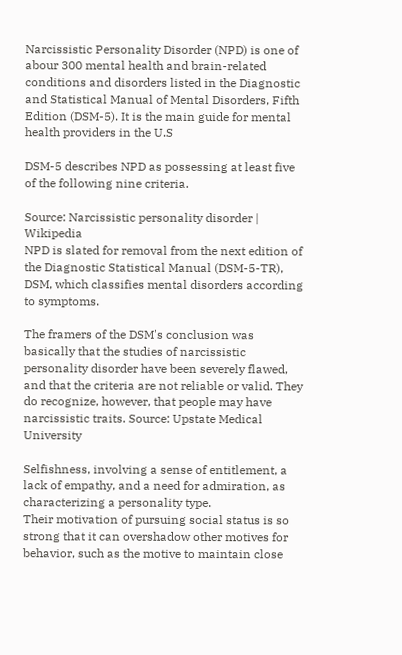Narcissistic Personality Disorder (NPD) is one of abour 300 mental health and brain-related conditions and disorders listed in the Diagnostic and Statistical Manual of Mental Disorders, Fifth Edition (DSM-5). It is the main guide for mental health providers in the U.S

DSM-5 describes NPD as possessing at least five of the following nine criteria.

Source: Narcissistic personality disorder | Wikipedia
NPD is slated for removal from the next edition of the Diagnostic Statistical Manual (DSM-5-TR), DSM, which classifies mental disorders according to symptoms.

The framers of the DSM's conclusion was basically that the studies of narcissistic personality disorder have been severely flawed, and that the criteria are not reliable or valid. They do recognize, however, that people may have narcissistic traits. Source: Upstate Medical University

Selfishness, involving a sense of entitlement, a lack of empathy, and a need for admiration, as characterizing a personality type.
Their motivation of pursuing social status is so strong that it can overshadow other motives for behavior, such as the motive to maintain close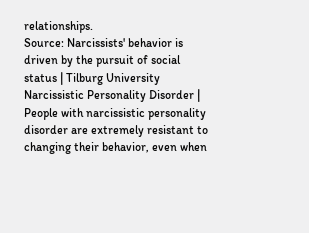relationships.
Source: Narcissists' behavior is driven by the pursuit of social status | Tilburg University
Narcissistic Personality Disorder |
People with narcissistic personality disorder are extremely resistant to changing their behavior, even when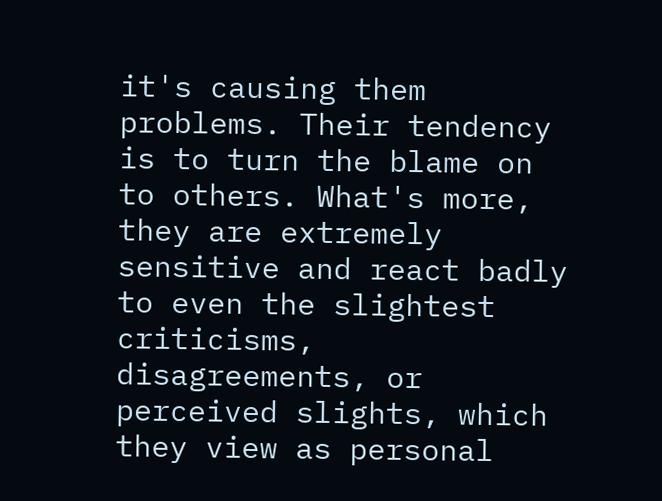it's causing them problems. Their tendency is to turn the blame on to others. What's more, they are extremely sensitive and react badly to even the slightest criticisms, disagreements, or perceived slights, which they view as personal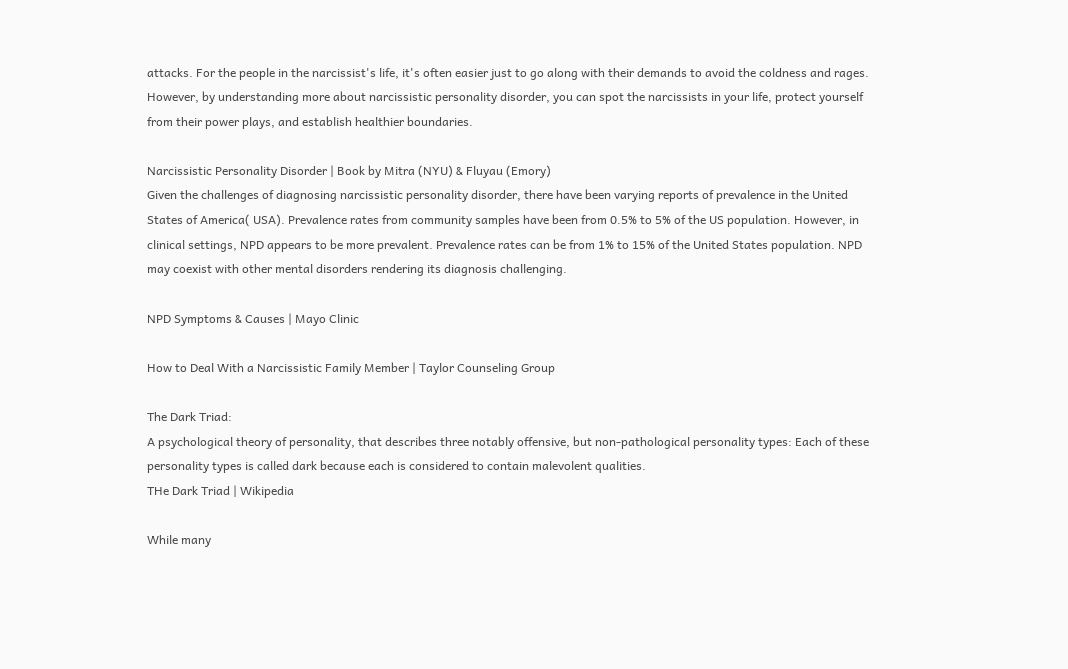attacks. For the people in the narcissist's life, it's often easier just to go along with their demands to avoid the coldness and rages. However, by understanding more about narcissistic personality disorder, you can spot the narcissists in your life, protect yourself from their power plays, and establish healthier boundaries.

Narcissistic Personality Disorder | Book by Mitra (NYU) & Fluyau (Emory)
Given the challenges of diagnosing narcissistic personality disorder, there have been varying reports of prevalence in the United States of America( USA). Prevalence rates from community samples have been from 0.5% to 5% of the US population. However, in clinical settings, NPD appears to be more prevalent. Prevalence rates can be from 1% to 15% of the United States population. NPD may coexist with other mental disorders rendering its diagnosis challenging.

NPD Symptoms & Causes | Mayo Clinic

How to Deal With a Narcissistic Family Member | Taylor Counseling Group

The Dark Triad:
A psychological theory of personality, that describes three notably offensive, but non-pathological personality types: Each of these personality types is called dark because each is considered to contain malevolent qualities.
THe Dark Triad | Wikipedia

While many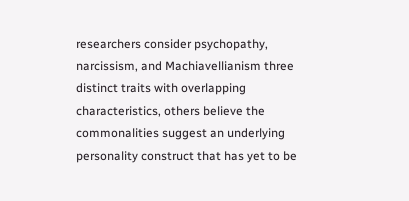researchers consider psychopathy, narcissism, and Machiavellianism three distinct traits with overlapping characteristics, others believe the commonalities suggest an underlying personality construct that has yet to be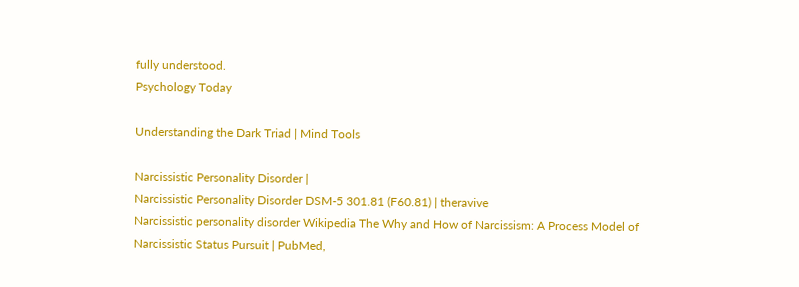fully understood.
Psychology Today

Understanding the Dark Triad | Mind Tools

Narcissistic Personality Disorder |
Narcissistic Personality Disorder DSM-5 301.81 (F60.81) | theravive
Narcissistic personality disorder Wikipedia The Why and How of Narcissism: A Process Model of Narcissistic Status Pursuit | PubMed,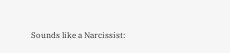Sounds like a Narcissist: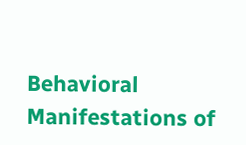Behavioral Manifestations of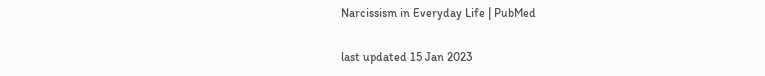Narcissism in Everyday Life | PubMed

last updated 15 Jan 2023